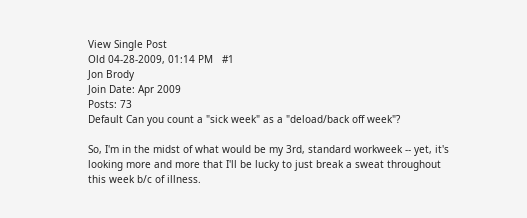View Single Post
Old 04-28-2009, 01:14 PM   #1
Jon Brody
Join Date: Apr 2009
Posts: 73
Default Can you count a "sick week" as a "deload/back off week"?

So, I'm in the midst of what would be my 3rd, standard workweek -- yet, it's looking more and more that I'll be lucky to just break a sweat throughout this week b/c of illness.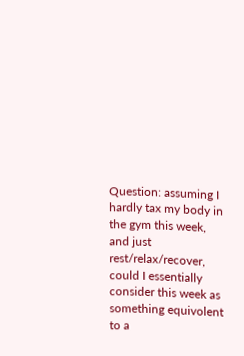Question: assuming I hardly tax my body in the gym this week, and just rest/relax/recover, could I essentially consider this week as something equivolent to a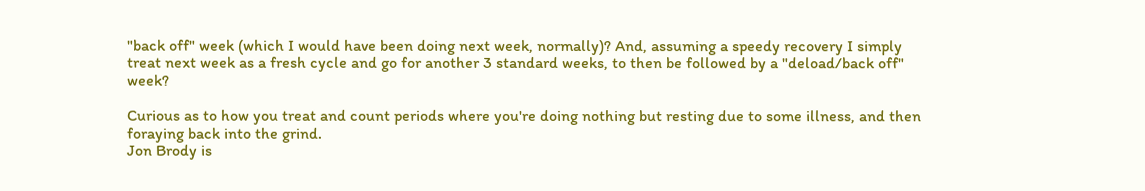"back off" week (which I would have been doing next week, normally)? And, assuming a speedy recovery I simply treat next week as a fresh cycle and go for another 3 standard weeks, to then be followed by a "deload/back off" week?

Curious as to how you treat and count periods where you're doing nothing but resting due to some illness, and then foraying back into the grind.
Jon Brody is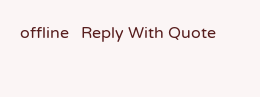offline   Reply With Quote